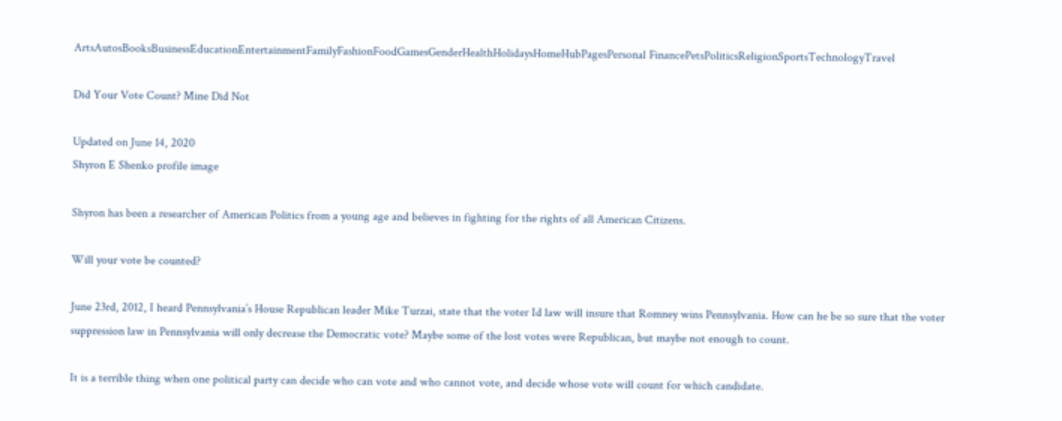ArtsAutosBooksBusinessEducationEntertainmentFamilyFashionFoodGamesGenderHealthHolidaysHomeHubPagesPersonal FinancePetsPoliticsReligionSportsTechnologyTravel

Did Your Vote Count? Mine Did Not

Updated on June 14, 2020
Shyron E Shenko profile image

Shyron has been a researcher of American Politics from a young age and believes in fighting for the rights of all American Citizens.

Will your vote be counted?

June 23rd, 2012, I heard Pennsylvania’s House Republican leader Mike Turzai, state that the voter Id law will insure that Romney wins Pennsylvania. How can he be so sure that the voter suppression law in Pennsylvania will only decrease the Democratic vote? Maybe some of the lost votes were Republican, but maybe not enough to count.

It is a terrible thing when one political party can decide who can vote and who cannot vote, and decide whose vote will count for which candidate.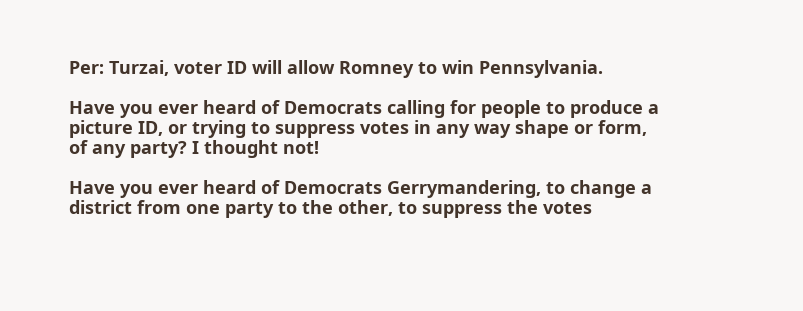Per: Turzai, voter ID will allow Romney to win Pennsylvania.

Have you ever heard of Democrats calling for people to produce a picture ID, or trying to suppress votes in any way shape or form, of any party? I thought not!

Have you ever heard of Democrats Gerrymandering, to change a district from one party to the other, to suppress the votes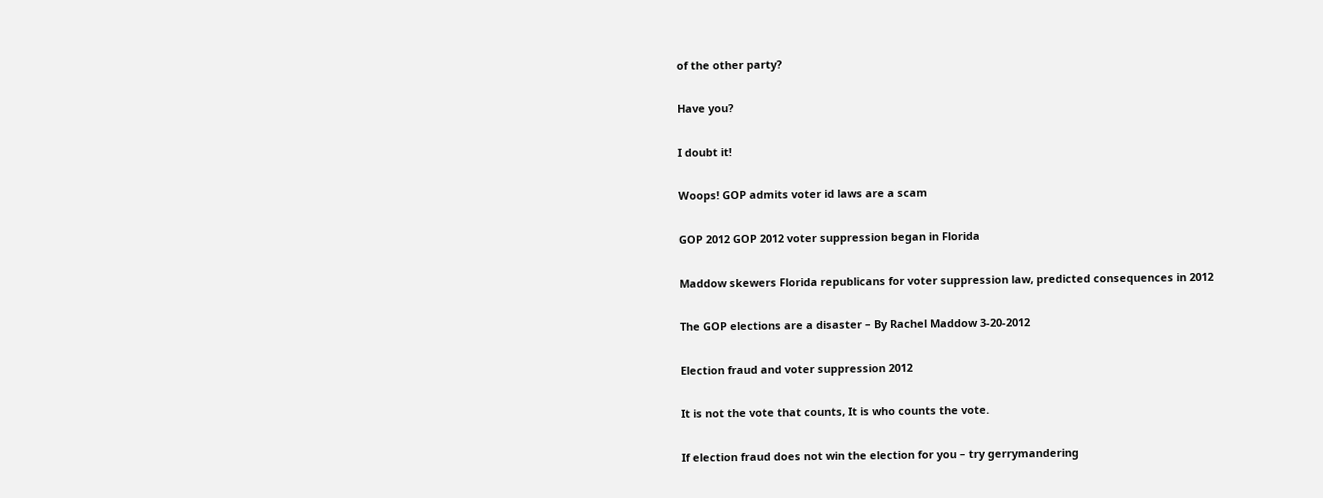of the other party?

Have you?

I doubt it!

Woops! GOP admits voter id laws are a scam

GOP 2012 GOP 2012 voter suppression began in Florida

Maddow skewers Florida republicans for voter suppression law, predicted consequences in 2012

The GOP elections are a disaster – By Rachel Maddow 3-20-2012

Election fraud and voter suppression 2012

It is not the vote that counts, It is who counts the vote.

If election fraud does not win the election for you – try gerrymandering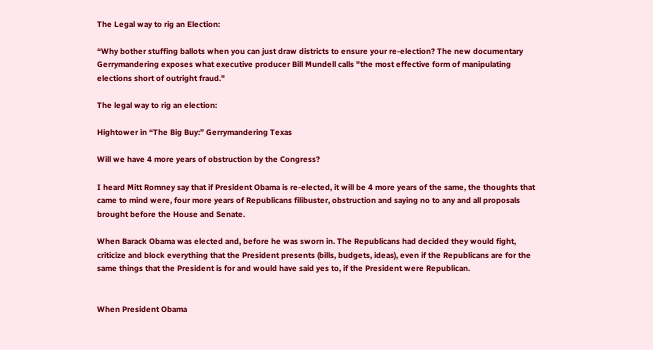The Legal way to rig an Election:

“Why bother stuffing ballots when you can just draw districts to ensure your re-election? The new documentary Gerrymandering exposes what executive producer Bill Mundell calls "the most effective form of manipulating elections short of outright fraud."

The legal way to rig an election:

Hightower in “The Big Buy:” Gerrymandering Texas

Will we have 4 more years of obstruction by the Congress?

I heard Mitt Romney say that if President Obama is re-elected, it will be 4 more years of the same, the thoughts that came to mind were, four more years of Republicans filibuster, obstruction and saying no to any and all proposals brought before the House and Senate.

When Barack Obama was elected and, before he was sworn in. The Republicans had decided they would fight, criticize and block everything that the President presents (bills, budgets, ideas), even if the Republicans are for the same things that the President is for and would have said yes to, if the President were Republican.


When President Obama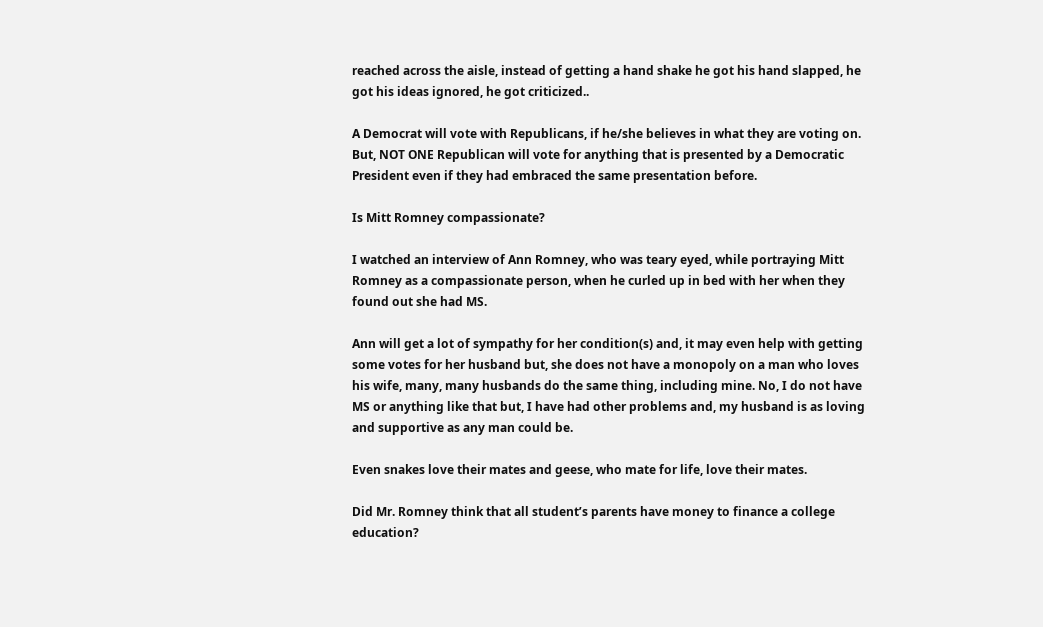reached across the aisle, instead of getting a hand shake he got his hand slapped, he got his ideas ignored, he got criticized..

A Democrat will vote with Republicans, if he/she believes in what they are voting on. But, NOT ONE Republican will vote for anything that is presented by a Democratic President even if they had embraced the same presentation before.

Is Mitt Romney compassionate?

I watched an interview of Ann Romney, who was teary eyed, while portraying Mitt Romney as a compassionate person, when he curled up in bed with her when they found out she had MS.

Ann will get a lot of sympathy for her condition(s) and, it may even help with getting some votes for her husband but, she does not have a monopoly on a man who loves his wife, many, many husbands do the same thing, including mine. No, I do not have MS or anything like that but, I have had other problems and, my husband is as loving and supportive as any man could be.

Even snakes love their mates and geese, who mate for life, love their mates.

Did Mr. Romney think that all student’s parents have money to finance a college education?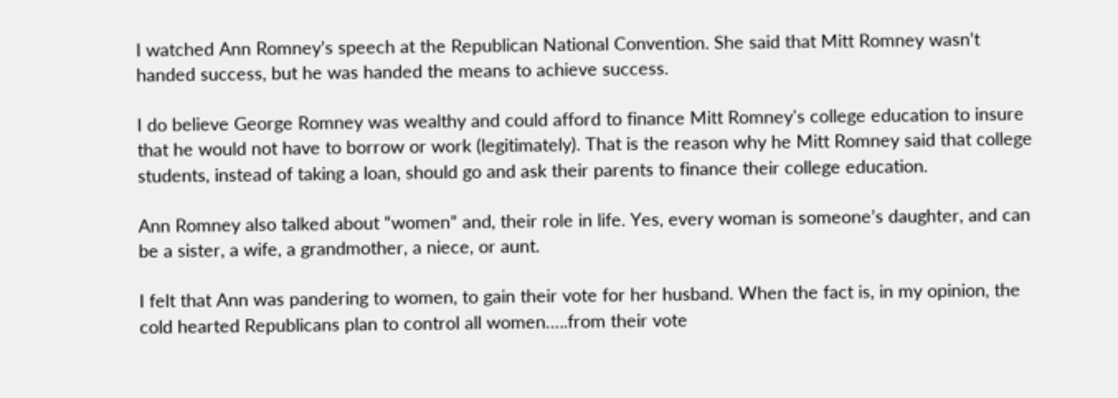I watched Ann Romney’s speech at the Republican National Convention. She said that Mitt Romney wasn’t handed success, but he was handed the means to achieve success.

I do believe George Romney was wealthy and could afford to finance Mitt Romney's college education to insure that he would not have to borrow or work (legitimately). That is the reason why he Mitt Romney said that college students, instead of taking a loan, should go and ask their parents to finance their college education.

Ann Romney also talked about “women” and, their role in life. Yes, every woman is someone’s daughter, and can be a sister, a wife, a grandmother, a niece, or aunt.

I felt that Ann was pandering to women, to gain their vote for her husband. When the fact is, in my opinion, the cold hearted Republicans plan to control all women…..from their vote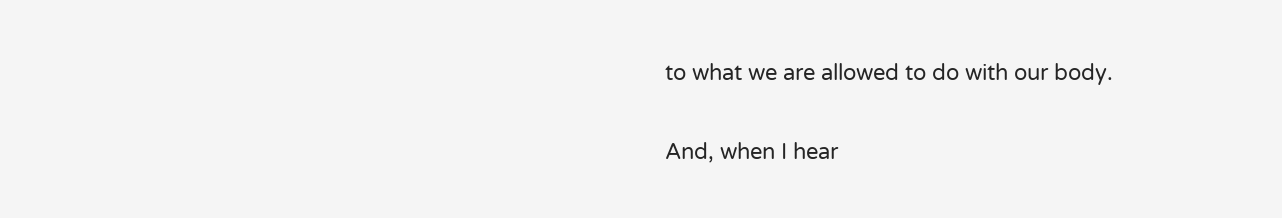to what we are allowed to do with our body.

And, when I hear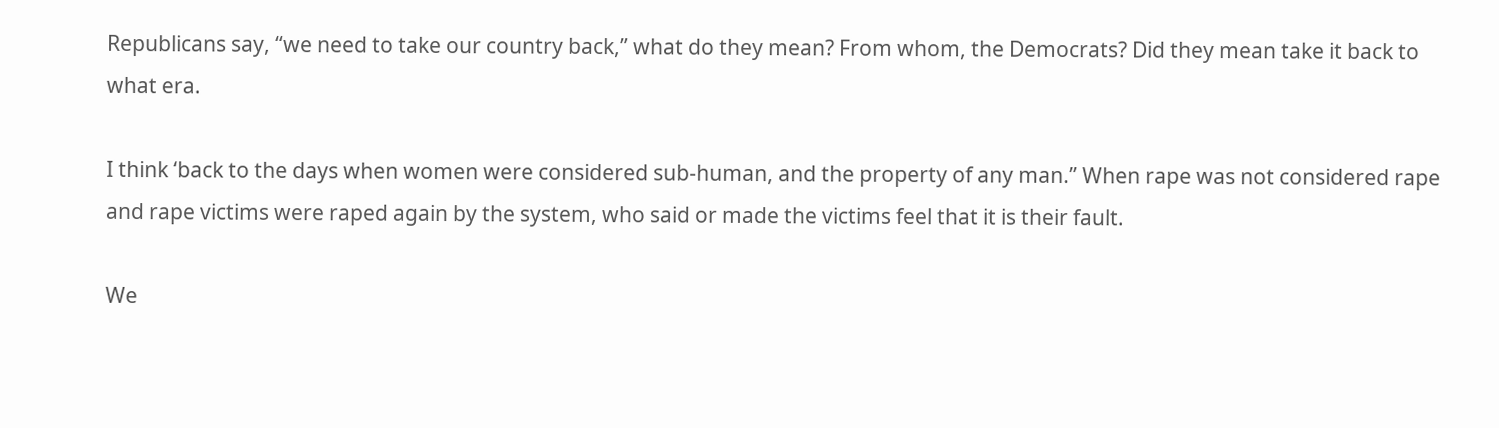Republicans say, “we need to take our country back,” what do they mean? From whom, the Democrats? Did they mean take it back to what era.

I think ‘back to the days when women were considered sub-human, and the property of any man.” When rape was not considered rape and rape victims were raped again by the system, who said or made the victims feel that it is their fault.

We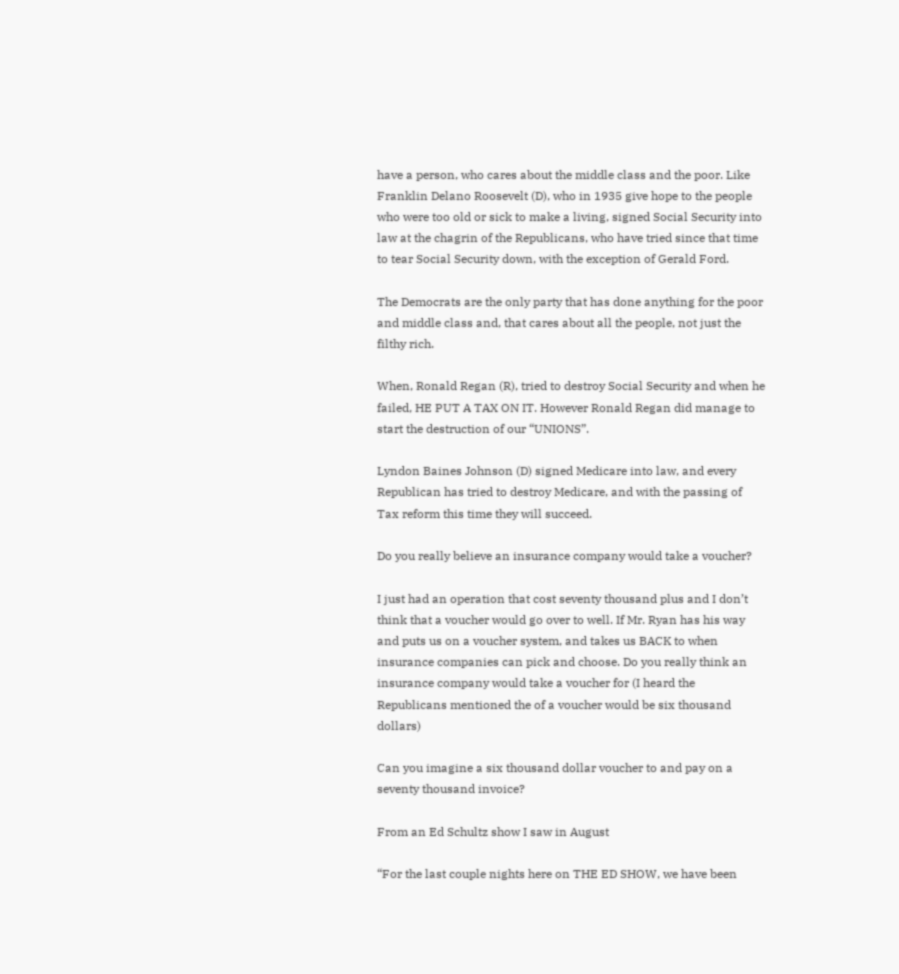have a person, who cares about the middle class and the poor. Like Franklin Delano Roosevelt (D), who in 1935 give hope to the people who were too old or sick to make a living, signed Social Security into law at the chagrin of the Republicans, who have tried since that time to tear Social Security down, with the exception of Gerald Ford.

The Democrats are the only party that has done anything for the poor and middle class and, that cares about all the people, not just the filthy rich.

When, Ronald Regan (R), tried to destroy Social Security and when he failed, HE PUT A TAX ON IT. However Ronald Regan did manage to start the destruction of our “UNIONS”.

Lyndon Baines Johnson (D) signed Medicare into law, and every Republican has tried to destroy Medicare, and with the passing of Tax reform this time they will succeed.

Do you really believe an insurance company would take a voucher?

I just had an operation that cost seventy thousand plus and I don’t think that a voucher would go over to well. If Mr. Ryan has his way and puts us on a voucher system, and takes us BACK to when insurance companies can pick and choose. Do you really think an insurance company would take a voucher for (I heard the Republicans mentioned the of a voucher would be six thousand dollars)

Can you imagine a six thousand dollar voucher to and pay on a seventy thousand invoice?

From an Ed Schultz show I saw in August

“For the last couple nights here on THE ED SHOW, we have been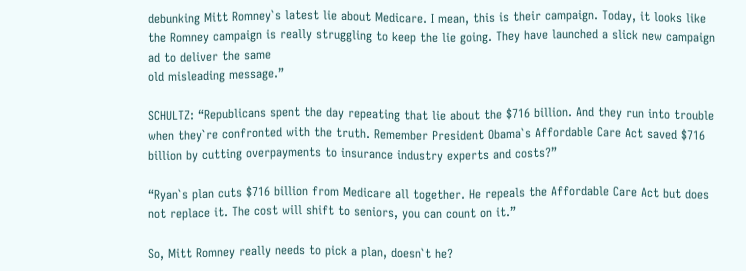debunking Mitt Romney`s latest lie about Medicare. I mean, this is their campaign. Today, it looks like the Romney campaign is really struggling to keep the lie going. They have launched a slick new campaign ad to deliver the same
old misleading message.”

SCHULTZ: “Republicans spent the day repeating that lie about the $716 billion. And they run into trouble when they`re confronted with the truth. Remember President Obama`s Affordable Care Act saved $716 billion by cutting overpayments to insurance industry experts and costs?”

“Ryan`s plan cuts $716 billion from Medicare all together. He repeals the Affordable Care Act but does not replace it. The cost will shift to seniors, you can count on it.”

So, Mitt Romney really needs to pick a plan, doesn`t he?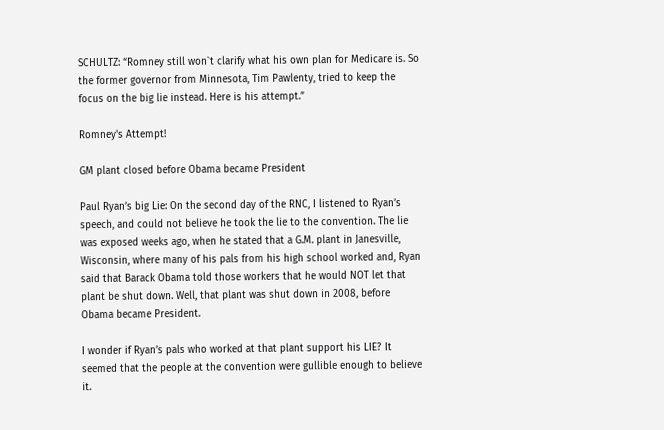SCHULTZ: “Romney still won`t clarify what his own plan for Medicare is. So the former governor from Minnesota, Tim Pawlenty, tried to keep the focus on the big lie instead. Here is his attempt.”

Romney's Attempt!

GM plant closed before Obama became President

Paul Ryan’s big Lie: On the second day of the RNC, I listened to Ryan’s speech, and could not believe he took the lie to the convention. The lie was exposed weeks ago, when he stated that a G.M. plant in Janesville, Wisconsin, where many of his pals from his high school worked and, Ryan said that Barack Obama told those workers that he would NOT let that plant be shut down. Well, that plant was shut down in 2008, before Obama became President.

I wonder if Ryan’s pals who worked at that plant support his LIE? It seemed that the people at the convention were gullible enough to believe it.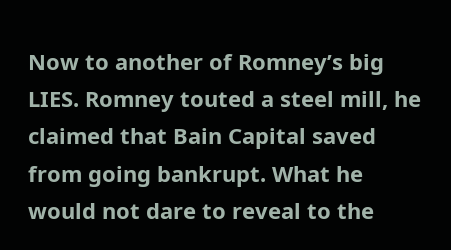Now to another of Romney’s big LIES. Romney touted a steel mill, he claimed that Bain Capital saved from going bankrupt. What he would not dare to reveal to the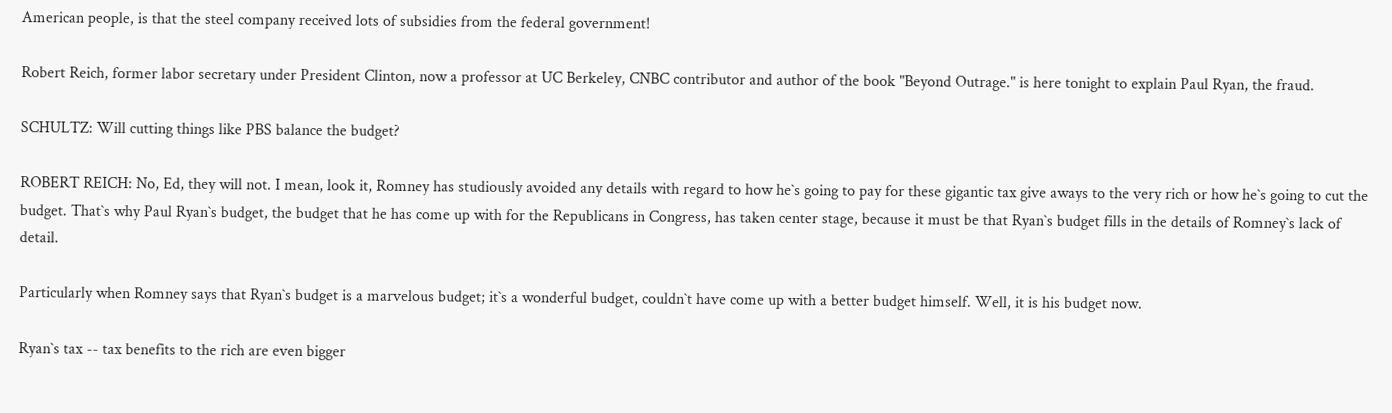American people, is that the steel company received lots of subsidies from the federal government!

Robert Reich, former labor secretary under President Clinton, now a professor at UC Berkeley, CNBC contributor and author of the book "Beyond Outrage." is here tonight to explain Paul Ryan, the fraud.

SCHULTZ: Will cutting things like PBS balance the budget?

ROBERT REICH: No, Ed, they will not. I mean, look it, Romney has studiously avoided any details with regard to how he`s going to pay for these gigantic tax give aways to the very rich or how he`s going to cut the budget. That`s why Paul Ryan`s budget, the budget that he has come up with for the Republicans in Congress, has taken center stage, because it must be that Ryan`s budget fills in the details of Romney`s lack of detail.

Particularly when Romney says that Ryan`s budget is a marvelous budget; it`s a wonderful budget, couldn`t have come up with a better budget himself. Well, it is his budget now.

Ryan`s tax -- tax benefits to the rich are even bigger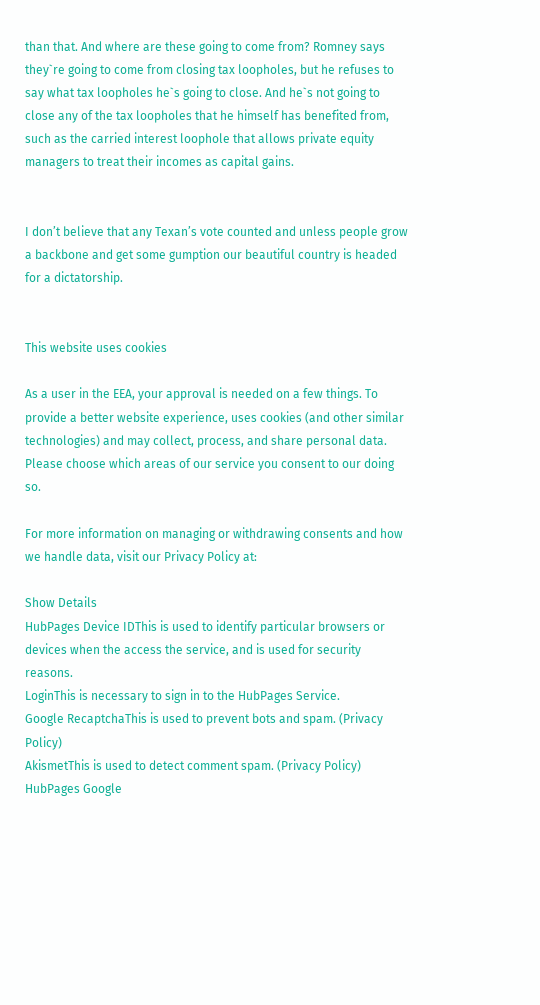than that. And where are these going to come from? Romney says they`re going to come from closing tax loopholes, but he refuses to say what tax loopholes he`s going to close. And he`s not going to close any of the tax loopholes that he himself has benefited from, such as the carried interest loophole that allows private equity managers to treat their incomes as capital gains.


I don’t believe that any Texan’s vote counted and unless people grow a backbone and get some gumption our beautiful country is headed for a dictatorship.


This website uses cookies

As a user in the EEA, your approval is needed on a few things. To provide a better website experience, uses cookies (and other similar technologies) and may collect, process, and share personal data. Please choose which areas of our service you consent to our doing so.

For more information on managing or withdrawing consents and how we handle data, visit our Privacy Policy at:

Show Details
HubPages Device IDThis is used to identify particular browsers or devices when the access the service, and is used for security reasons.
LoginThis is necessary to sign in to the HubPages Service.
Google RecaptchaThis is used to prevent bots and spam. (Privacy Policy)
AkismetThis is used to detect comment spam. (Privacy Policy)
HubPages Google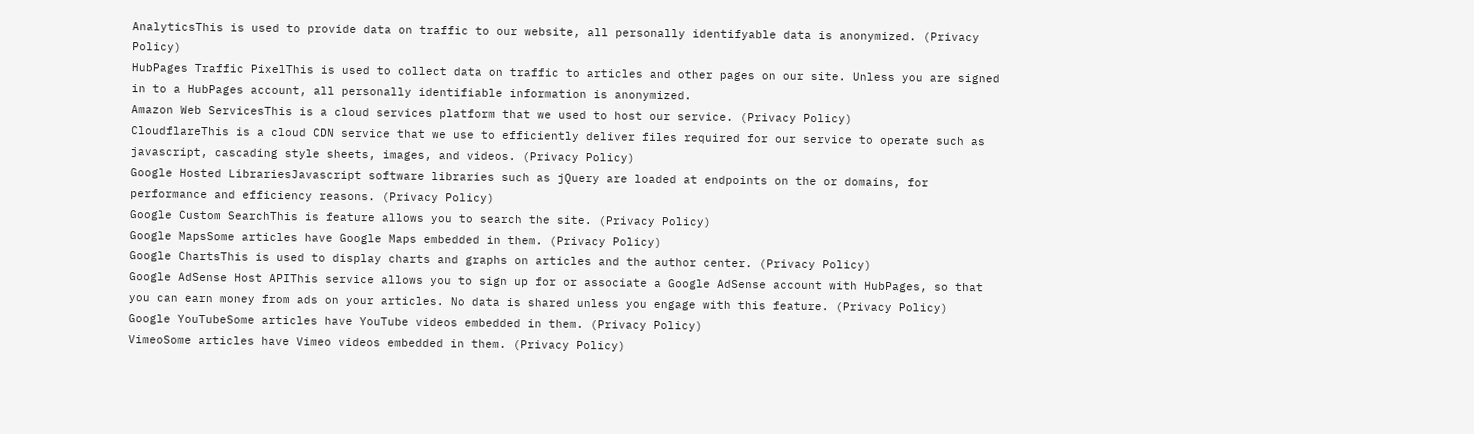AnalyticsThis is used to provide data on traffic to our website, all personally identifyable data is anonymized. (Privacy Policy)
HubPages Traffic PixelThis is used to collect data on traffic to articles and other pages on our site. Unless you are signed in to a HubPages account, all personally identifiable information is anonymized.
Amazon Web ServicesThis is a cloud services platform that we used to host our service. (Privacy Policy)
CloudflareThis is a cloud CDN service that we use to efficiently deliver files required for our service to operate such as javascript, cascading style sheets, images, and videos. (Privacy Policy)
Google Hosted LibrariesJavascript software libraries such as jQuery are loaded at endpoints on the or domains, for performance and efficiency reasons. (Privacy Policy)
Google Custom SearchThis is feature allows you to search the site. (Privacy Policy)
Google MapsSome articles have Google Maps embedded in them. (Privacy Policy)
Google ChartsThis is used to display charts and graphs on articles and the author center. (Privacy Policy)
Google AdSense Host APIThis service allows you to sign up for or associate a Google AdSense account with HubPages, so that you can earn money from ads on your articles. No data is shared unless you engage with this feature. (Privacy Policy)
Google YouTubeSome articles have YouTube videos embedded in them. (Privacy Policy)
VimeoSome articles have Vimeo videos embedded in them. (Privacy Policy)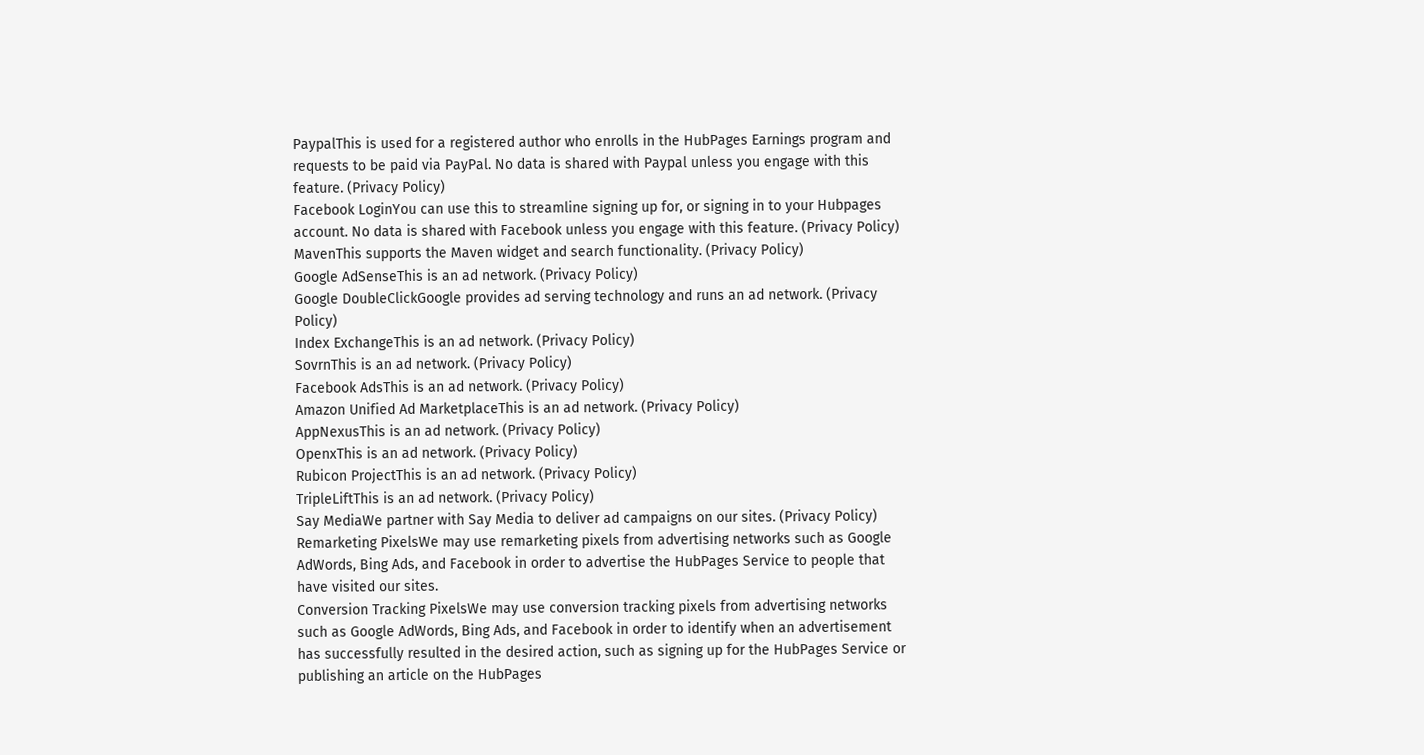PaypalThis is used for a registered author who enrolls in the HubPages Earnings program and requests to be paid via PayPal. No data is shared with Paypal unless you engage with this feature. (Privacy Policy)
Facebook LoginYou can use this to streamline signing up for, or signing in to your Hubpages account. No data is shared with Facebook unless you engage with this feature. (Privacy Policy)
MavenThis supports the Maven widget and search functionality. (Privacy Policy)
Google AdSenseThis is an ad network. (Privacy Policy)
Google DoubleClickGoogle provides ad serving technology and runs an ad network. (Privacy Policy)
Index ExchangeThis is an ad network. (Privacy Policy)
SovrnThis is an ad network. (Privacy Policy)
Facebook AdsThis is an ad network. (Privacy Policy)
Amazon Unified Ad MarketplaceThis is an ad network. (Privacy Policy)
AppNexusThis is an ad network. (Privacy Policy)
OpenxThis is an ad network. (Privacy Policy)
Rubicon ProjectThis is an ad network. (Privacy Policy)
TripleLiftThis is an ad network. (Privacy Policy)
Say MediaWe partner with Say Media to deliver ad campaigns on our sites. (Privacy Policy)
Remarketing PixelsWe may use remarketing pixels from advertising networks such as Google AdWords, Bing Ads, and Facebook in order to advertise the HubPages Service to people that have visited our sites.
Conversion Tracking PixelsWe may use conversion tracking pixels from advertising networks such as Google AdWords, Bing Ads, and Facebook in order to identify when an advertisement has successfully resulted in the desired action, such as signing up for the HubPages Service or publishing an article on the HubPages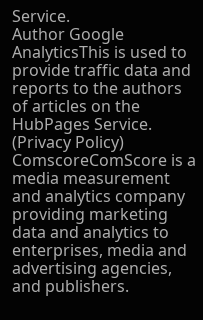Service.
Author Google AnalyticsThis is used to provide traffic data and reports to the authors of articles on the HubPages Service. (Privacy Policy)
ComscoreComScore is a media measurement and analytics company providing marketing data and analytics to enterprises, media and advertising agencies, and publishers.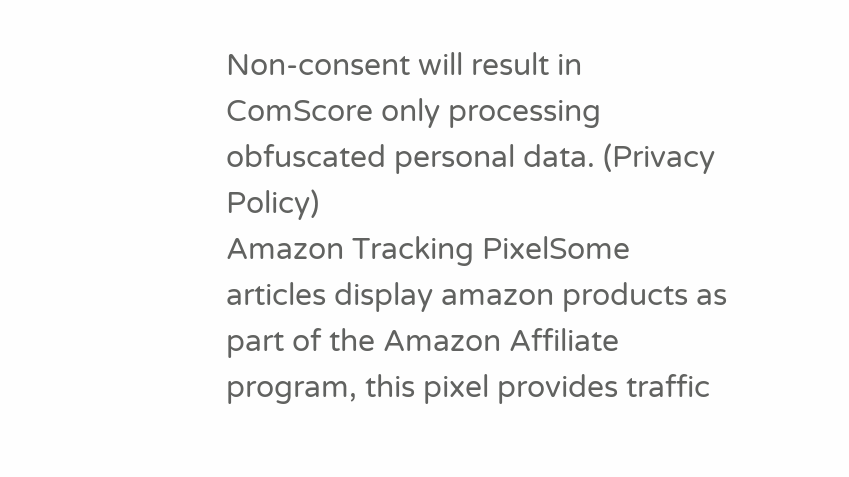Non-consent will result in ComScore only processing obfuscated personal data. (Privacy Policy)
Amazon Tracking PixelSome articles display amazon products as part of the Amazon Affiliate program, this pixel provides traffic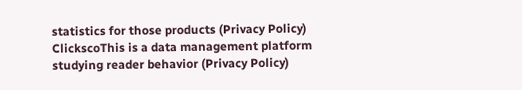statistics for those products (Privacy Policy)
ClickscoThis is a data management platform studying reader behavior (Privacy Policy)